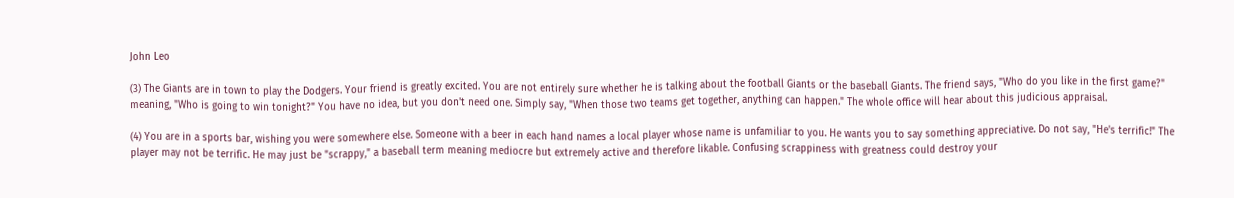John Leo

(3) The Giants are in town to play the Dodgers. Your friend is greatly excited. You are not entirely sure whether he is talking about the football Giants or the baseball Giants. The friend says, "Who do you like in the first game?" meaning, "Who is going to win tonight?" You have no idea, but you don't need one. Simply say, "When those two teams get together, anything can happen." The whole office will hear about this judicious appraisal.

(4) You are in a sports bar, wishing you were somewhere else. Someone with a beer in each hand names a local player whose name is unfamiliar to you. He wants you to say something appreciative. Do not say, "He's terrific!" The player may not be terrific. He may just be "scrappy," a baseball term meaning mediocre but extremely active and therefore likable. Confusing scrappiness with greatness could destroy your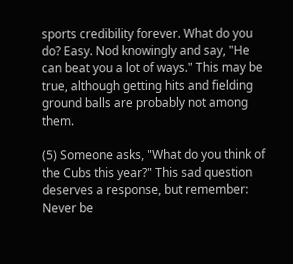sports credibility forever. What do you do? Easy. Nod knowingly and say, "He can beat you a lot of ways." This may be true, although getting hits and fielding ground balls are probably not among them.

(5) Someone asks, "What do you think of the Cubs this year?" This sad question deserves a response, but remember: Never be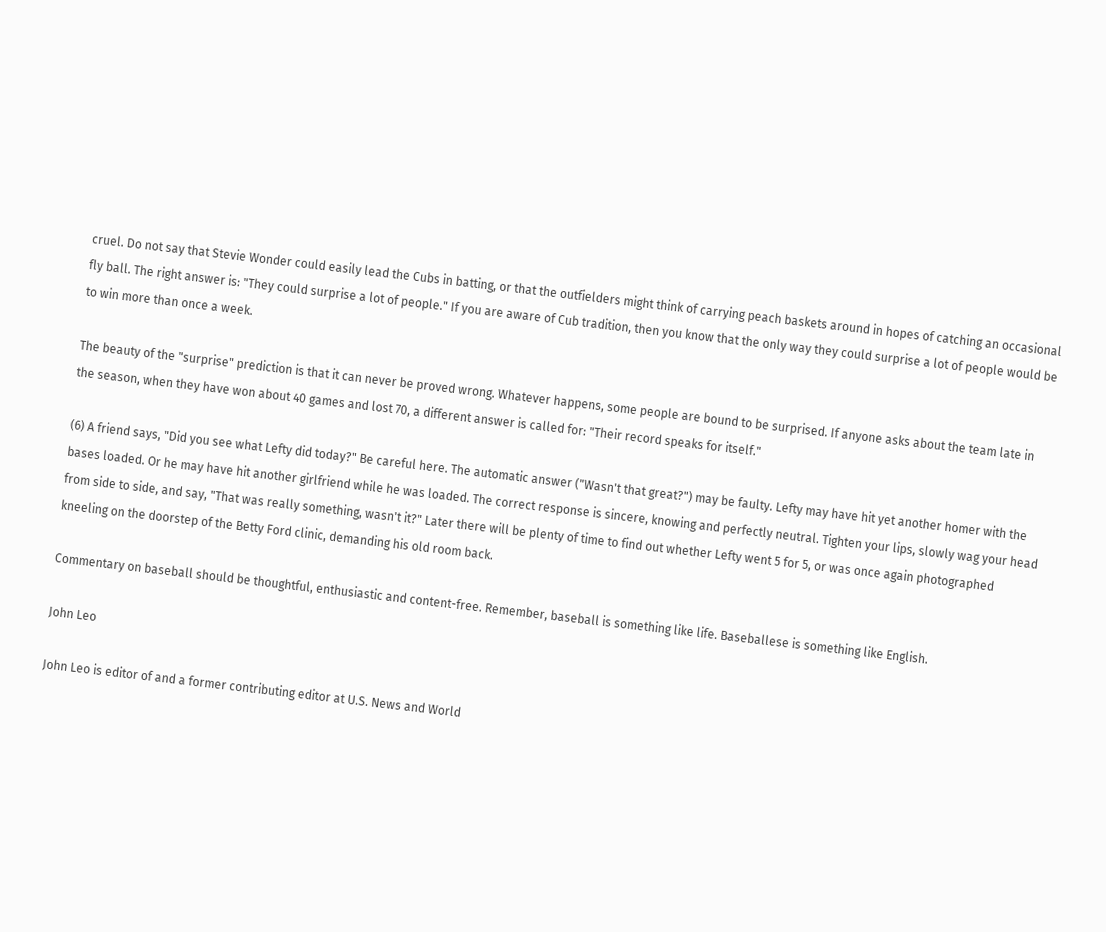cruel. Do not say that Stevie Wonder could easily lead the Cubs in batting, or that the outfielders might think of carrying peach baskets around in hopes of catching an occasional fly ball. The right answer is: "They could surprise a lot of people." If you are aware of Cub tradition, then you know that the only way they could surprise a lot of people would be to win more than once a week.

The beauty of the "surprise" prediction is that it can never be proved wrong. Whatever happens, some people are bound to be surprised. If anyone asks about the team late in the season, when they have won about 40 games and lost 70, a different answer is called for: "Their record speaks for itself."

(6) A friend says, "Did you see what Lefty did today?" Be careful here. The automatic answer ("Wasn't that great?") may be faulty. Lefty may have hit yet another homer with the bases loaded. Or he may have hit another girlfriend while he was loaded. The correct response is sincere, knowing and perfectly neutral. Tighten your lips, slowly wag your head from side to side, and say, "That was really something, wasn't it?" Later there will be plenty of time to find out whether Lefty went 5 for 5, or was once again photographed kneeling on the doorstep of the Betty Ford clinic, demanding his old room back.

Commentary on baseball should be thoughtful, enthusiastic and content-free. Remember, baseball is something like life. Baseballese is something like English.

John Leo

John Leo is editor of and a former contributing editor at U.S. News and World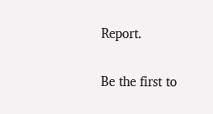Report.

Be the first to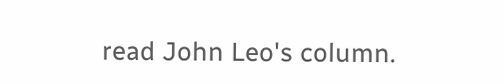read John Leo's column.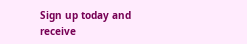Sign up today and receive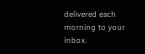delivered each morning to your inbox.